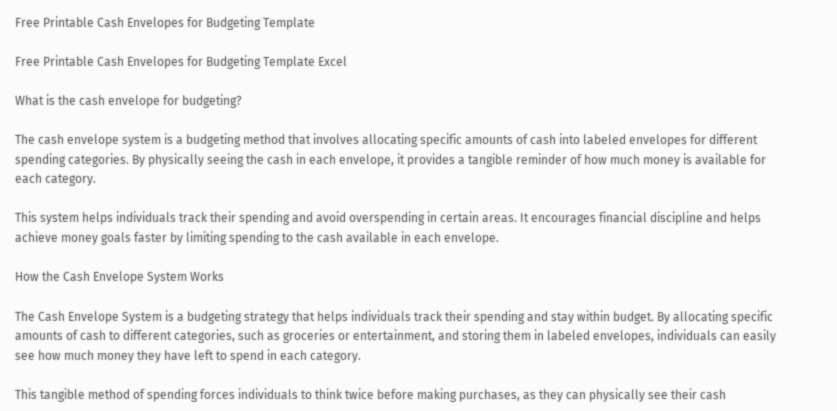Free Printable Cash Envelopes for Budgeting Template

Free Printable Cash Envelopes for Budgeting Template Excel

What is the cash envelope for budgeting?

The cash envelope system is a budgeting method that involves allocating specific amounts of cash into labeled envelopes for different spending categories. By physically seeing the cash in each envelope, it provides a tangible reminder of how much money is available for each category.

This system helps individuals track their spending and avoid overspending in certain areas. It encourages financial discipline and helps achieve money goals faster by limiting spending to the cash available in each envelope.

How the Cash Envelope System Works

The Cash Envelope System is a budgeting strategy that helps individuals track their spending and stay within budget. By allocating specific amounts of cash to different categories, such as groceries or entertainment, and storing them in labeled envelopes, individuals can easily see how much money they have left to spend in each category.

This tangible method of spending forces individuals to think twice before making purchases, as they can physically see their cash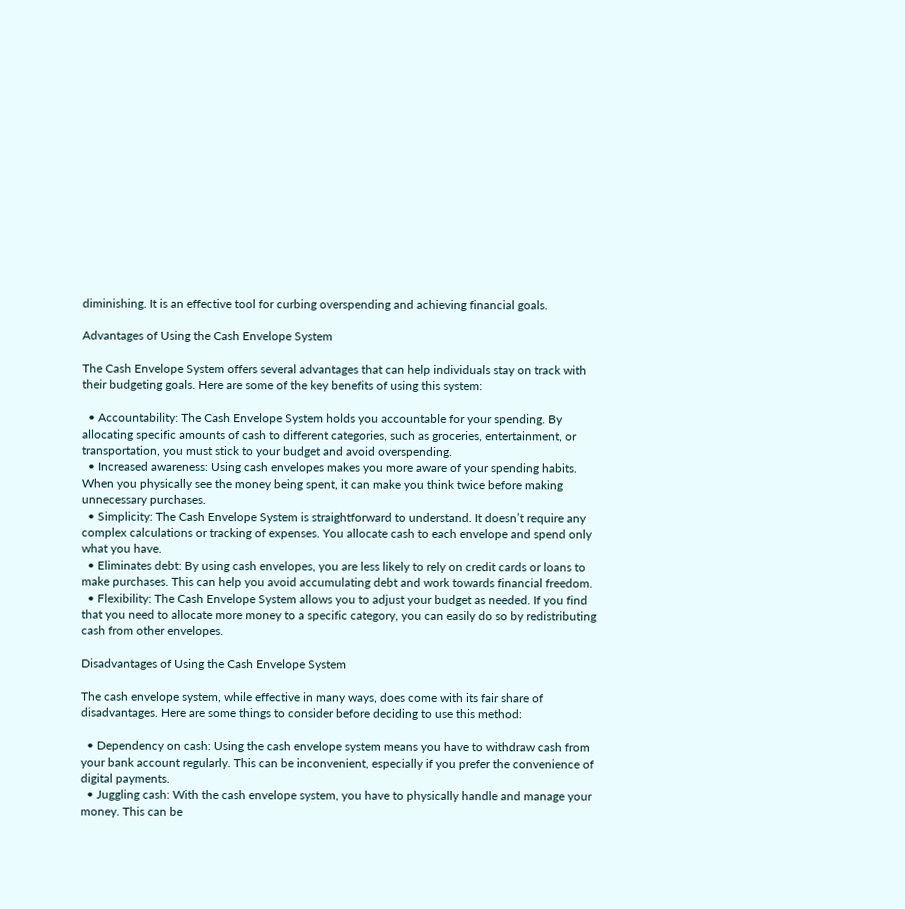diminishing. It is an effective tool for curbing overspending and achieving financial goals.

Advantages of Using the Cash Envelope System

The Cash Envelope System offers several advantages that can help individuals stay on track with their budgeting goals. Here are some of the key benefits of using this system:

  • Accountability: The Cash Envelope System holds you accountable for your spending. By allocating specific amounts of cash to different categories, such as groceries, entertainment, or transportation, you must stick to your budget and avoid overspending.
  • Increased awareness: Using cash envelopes makes you more aware of your spending habits. When you physically see the money being spent, it can make you think twice before making unnecessary purchases.
  • Simplicity: The Cash Envelope System is straightforward to understand. It doesn’t require any complex calculations or tracking of expenses. You allocate cash to each envelope and spend only what you have.
  • Eliminates debt: By using cash envelopes, you are less likely to rely on credit cards or loans to make purchases. This can help you avoid accumulating debt and work towards financial freedom.
  • Flexibility: The Cash Envelope System allows you to adjust your budget as needed. If you find that you need to allocate more money to a specific category, you can easily do so by redistributing cash from other envelopes.

Disadvantages of Using the Cash Envelope System

The cash envelope system, while effective in many ways, does come with its fair share of disadvantages. Here are some things to consider before deciding to use this method:

  • Dependency on cash: Using the cash envelope system means you have to withdraw cash from your bank account regularly. This can be inconvenient, especially if you prefer the convenience of digital payments.
  • Juggling cash: With the cash envelope system, you have to physically handle and manage your money. This can be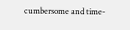cumbersome and time-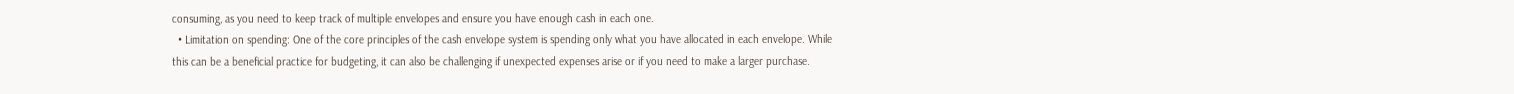consuming, as you need to keep track of multiple envelopes and ensure you have enough cash in each one.
  • Limitation on spending: One of the core principles of the cash envelope system is spending only what you have allocated in each envelope. While this can be a beneficial practice for budgeting, it can also be challenging if unexpected expenses arise or if you need to make a larger purchase.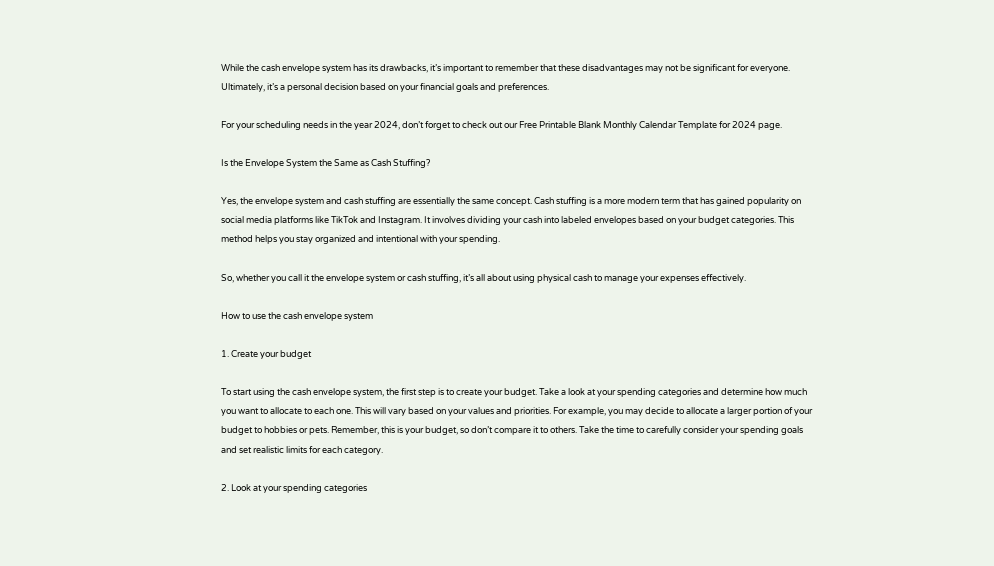While the cash envelope system has its drawbacks, it’s important to remember that these disadvantages may not be significant for everyone. Ultimately, it’s a personal decision based on your financial goals and preferences.

For your scheduling needs in the year 2024, don’t forget to check out our Free Printable Blank Monthly Calendar Template for 2024 page.

Is the Envelope System the Same as Cash Stuffing?

Yes, the envelope system and cash stuffing are essentially the same concept. Cash stuffing is a more modern term that has gained popularity on social media platforms like TikTok and Instagram. It involves dividing your cash into labeled envelopes based on your budget categories. This method helps you stay organized and intentional with your spending.

So, whether you call it the envelope system or cash stuffing, it’s all about using physical cash to manage your expenses effectively.

How to use the cash envelope system

1. Create your budget

To start using the cash envelope system, the first step is to create your budget. Take a look at your spending categories and determine how much you want to allocate to each one. This will vary based on your values and priorities. For example, you may decide to allocate a larger portion of your budget to hobbies or pets. Remember, this is your budget, so don’t compare it to others. Take the time to carefully consider your spending goals and set realistic limits for each category.

2. Look at your spending categories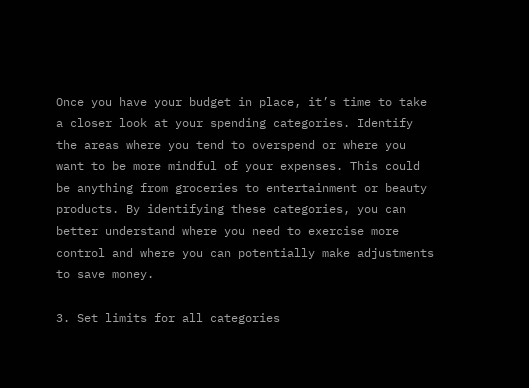Once you have your budget in place, it’s time to take a closer look at your spending categories. Identify the areas where you tend to overspend or where you want to be more mindful of your expenses. This could be anything from groceries to entertainment or beauty products. By identifying these categories, you can better understand where you need to exercise more control and where you can potentially make adjustments to save money.

3. Set limits for all categories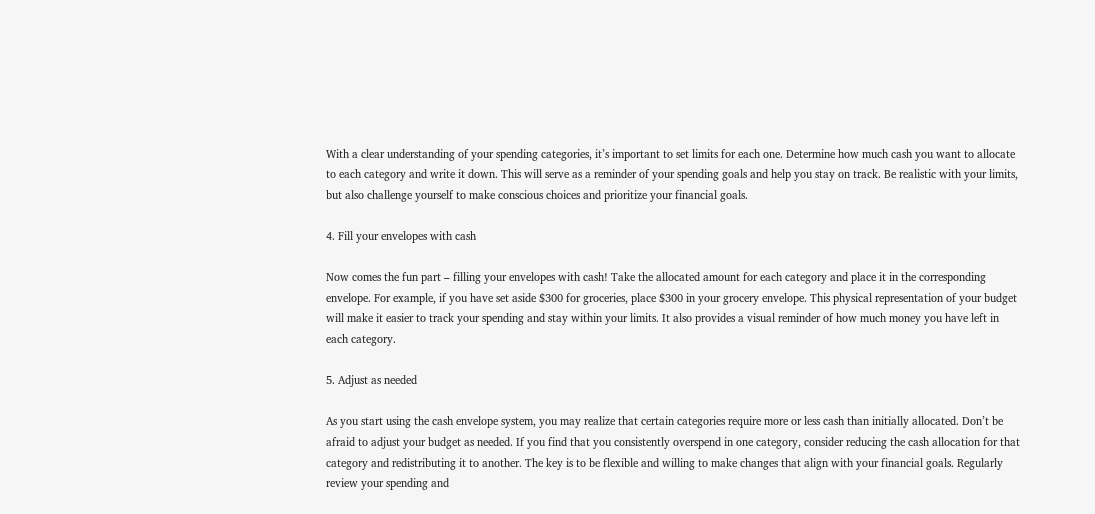With a clear understanding of your spending categories, it’s important to set limits for each one. Determine how much cash you want to allocate to each category and write it down. This will serve as a reminder of your spending goals and help you stay on track. Be realistic with your limits, but also challenge yourself to make conscious choices and prioritize your financial goals.

4. Fill your envelopes with cash

Now comes the fun part – filling your envelopes with cash! Take the allocated amount for each category and place it in the corresponding envelope. For example, if you have set aside $300 for groceries, place $300 in your grocery envelope. This physical representation of your budget will make it easier to track your spending and stay within your limits. It also provides a visual reminder of how much money you have left in each category.

5. Adjust as needed

As you start using the cash envelope system, you may realize that certain categories require more or less cash than initially allocated. Don’t be afraid to adjust your budget as needed. If you find that you consistently overspend in one category, consider reducing the cash allocation for that category and redistributing it to another. The key is to be flexible and willing to make changes that align with your financial goals. Regularly review your spending and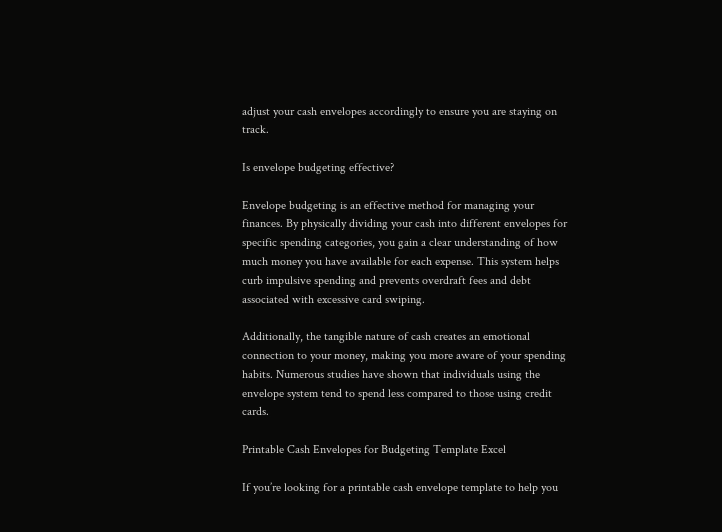adjust your cash envelopes accordingly to ensure you are staying on track.

Is envelope budgeting effective?

Envelope budgeting is an effective method for managing your finances. By physically dividing your cash into different envelopes for specific spending categories, you gain a clear understanding of how much money you have available for each expense. This system helps curb impulsive spending and prevents overdraft fees and debt associated with excessive card swiping.

Additionally, the tangible nature of cash creates an emotional connection to your money, making you more aware of your spending habits. Numerous studies have shown that individuals using the envelope system tend to spend less compared to those using credit cards.

Printable Cash Envelopes for Budgeting Template Excel

If you’re looking for a printable cash envelope template to help you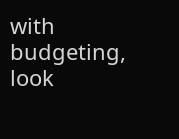with budgeting, look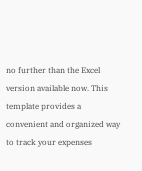no further than the Excel version available now. This template provides a convenient and organized way to track your expenses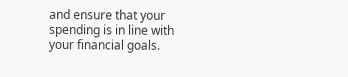and ensure that your spending is in line with your financial goals.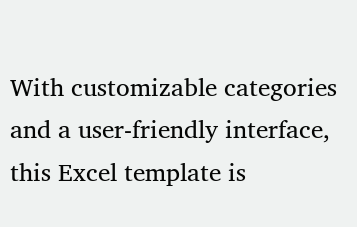With customizable categories and a user-friendly interface, this Excel template is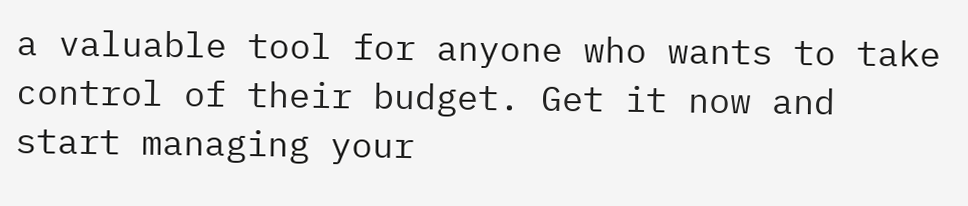a valuable tool for anyone who wants to take control of their budget. Get it now and start managing your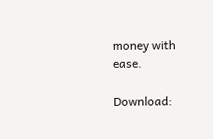money with ease.

Download: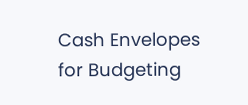Cash Envelopes for Budgeting